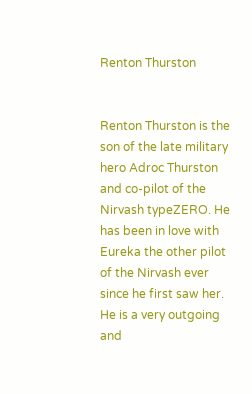Renton Thurston


Renton Thurston is the son of the late military hero Adroc Thurston and co-pilot of the Nirvash typeZERO. He has been in love with Eureka the other pilot of the Nirvash ever since he first saw her. He is a very outgoing and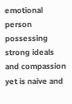emotional person possessing strong ideals and compassion yet is naive and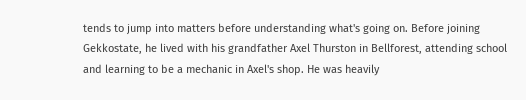tends to jump into matters before understanding what's going on. Before joining Gekkostate, he lived with his grandfather Axel Thurston in Bellforest, attending school and learning to be a mechanic in Axel's shop. He was heavily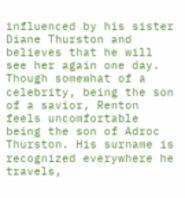influenced by his sister Diane Thurston and believes that he will see her again one day. Though somewhat of a celebrity, being the son of a savior, Renton feels uncomfortable being the son of Adroc Thurston. His surname is recognized everywhere he travels,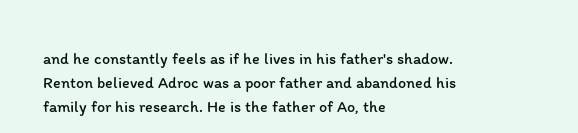and he constantly feels as if he lives in his father's shadow. Renton believed Adroc was a poor father and abandoned his family for his research. He is the father of Ao, the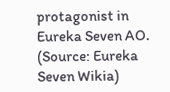protagonist in Eureka Seven AO. (Source: Eureka Seven Wikia)